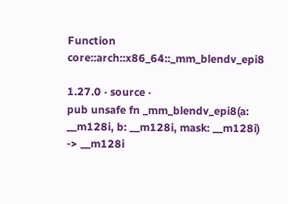Function core::arch::x86_64::_mm_blendv_epi8

1.27.0 · source ·
pub unsafe fn _mm_blendv_epi8(a: __m128i, b: __m128i, mask: __m128i) -> __m128i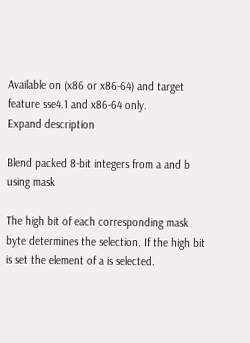Available on (x86 or x86-64) and target feature sse4.1 and x86-64 only.
Expand description

Blend packed 8-bit integers from a and b using mask

The high bit of each corresponding mask byte determines the selection. If the high bit is set the element of a is selected.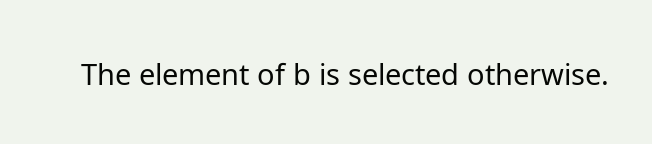The element of b is selected otherwise.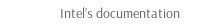Intel’s documentation